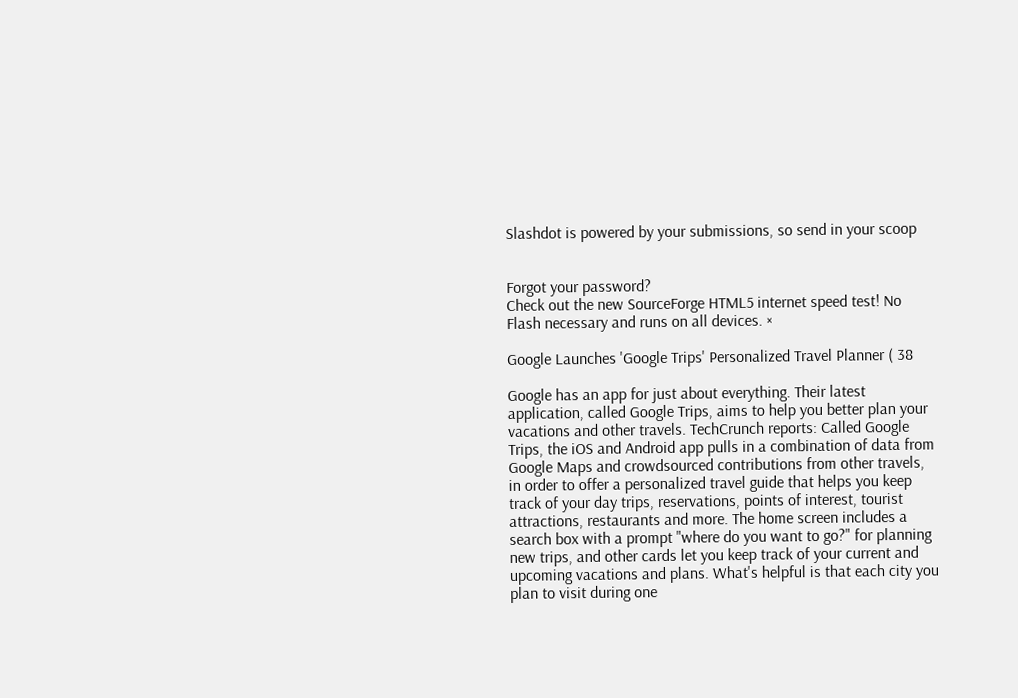Slashdot is powered by your submissions, so send in your scoop


Forgot your password?
Check out the new SourceForge HTML5 internet speed test! No Flash necessary and runs on all devices. ×

Google Launches 'Google Trips' Personalized Travel Planner ( 38

Google has an app for just about everything. Their latest application, called Google Trips, aims to help you better plan your vacations and other travels. TechCrunch reports: Called Google Trips, the iOS and Android app pulls in a combination of data from Google Maps and crowdsourced contributions from other travels, in order to offer a personalized travel guide that helps you keep track of your day trips, reservations, points of interest, tourist attractions, restaurants and more. The home screen includes a search box with a prompt "where do you want to go?" for planning new trips, and other cards let you keep track of your current and upcoming vacations and plans. What's helpful is that each city you plan to visit during one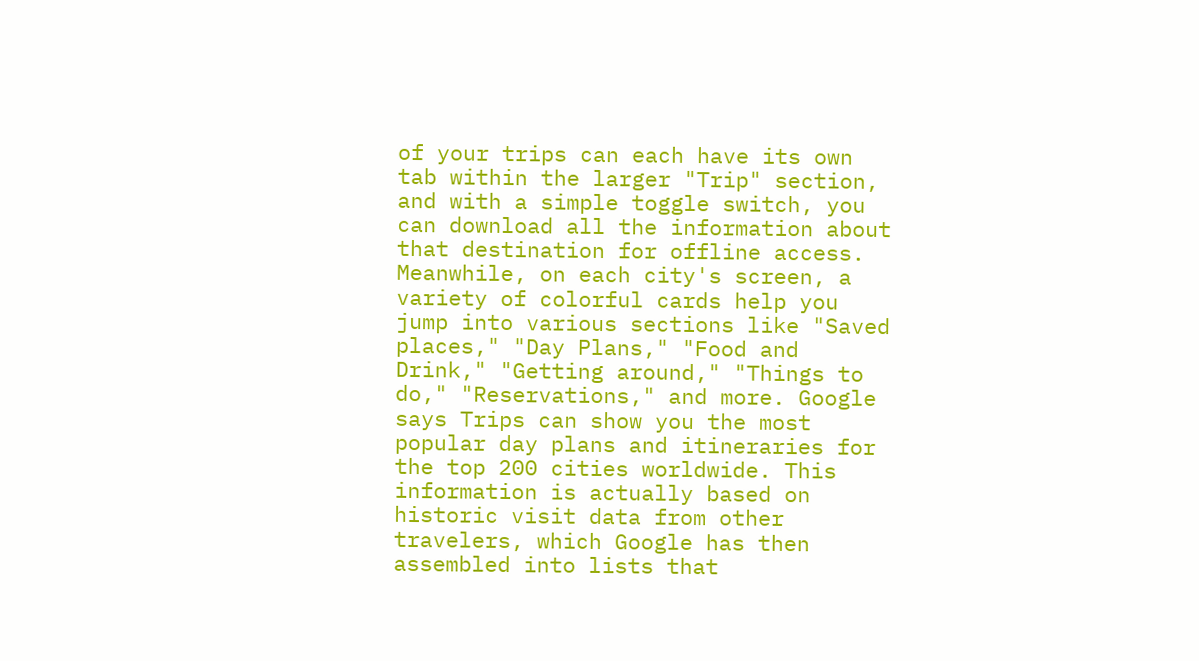of your trips can each have its own tab within the larger "Trip" section, and with a simple toggle switch, you can download all the information about that destination for offline access. Meanwhile, on each city's screen, a variety of colorful cards help you jump into various sections like "Saved places," "Day Plans," "Food and Drink," "Getting around," "Things to do," "Reservations," and more. Google says Trips can show you the most popular day plans and itineraries for the top 200 cities worldwide. This information is actually based on historic visit data from other travelers, which Google has then assembled into lists that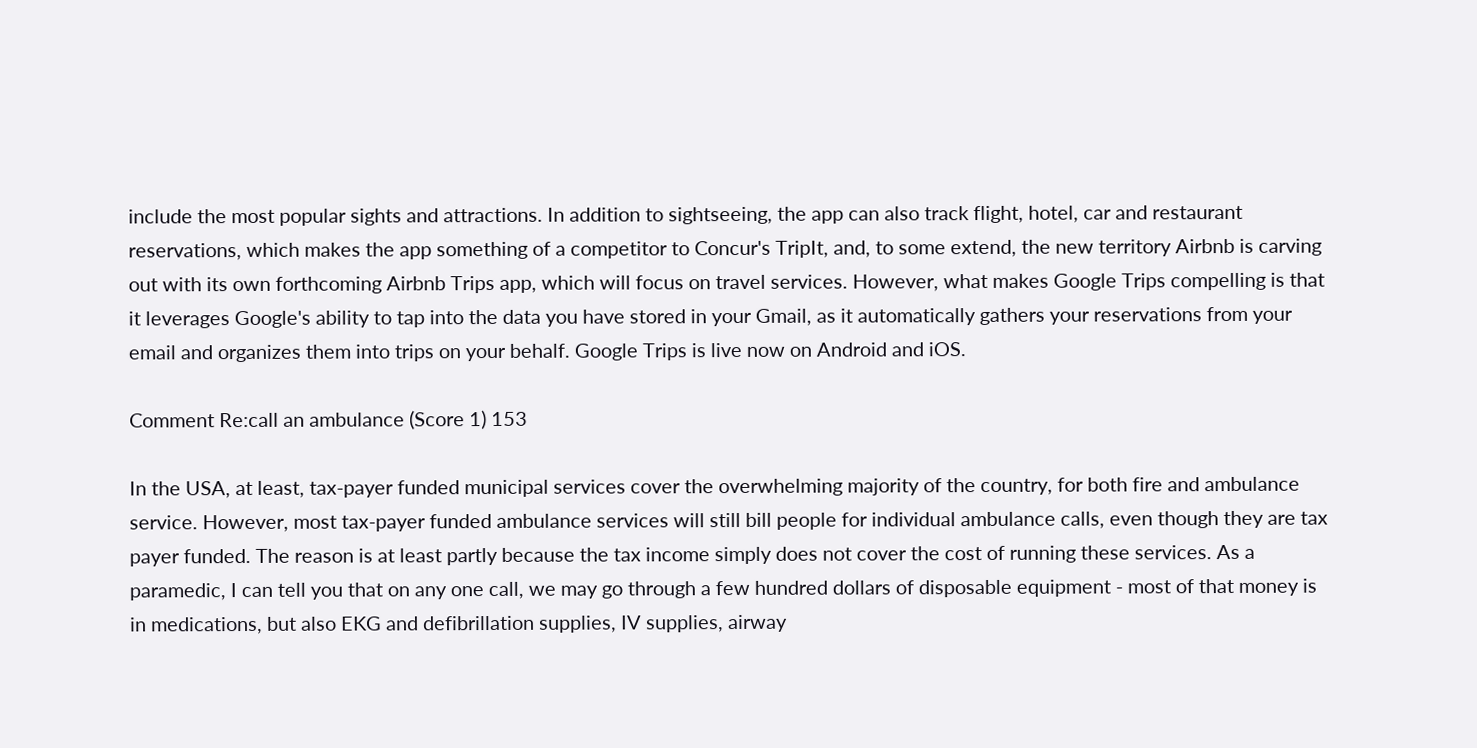include the most popular sights and attractions. In addition to sightseeing, the app can also track flight, hotel, car and restaurant reservations, which makes the app something of a competitor to Concur's TripIt, and, to some extend, the new territory Airbnb is carving out with its own forthcoming Airbnb Trips app, which will focus on travel services. However, what makes Google Trips compelling is that it leverages Google's ability to tap into the data you have stored in your Gmail, as it automatically gathers your reservations from your email and organizes them into trips on your behalf. Google Trips is live now on Android and iOS.

Comment Re:call an ambulance (Score 1) 153

In the USA, at least, tax-payer funded municipal services cover the overwhelming majority of the country, for both fire and ambulance service. However, most tax-payer funded ambulance services will still bill people for individual ambulance calls, even though they are tax payer funded. The reason is at least partly because the tax income simply does not cover the cost of running these services. As a paramedic, I can tell you that on any one call, we may go through a few hundred dollars of disposable equipment - most of that money is in medications, but also EKG and defibrillation supplies, IV supplies, airway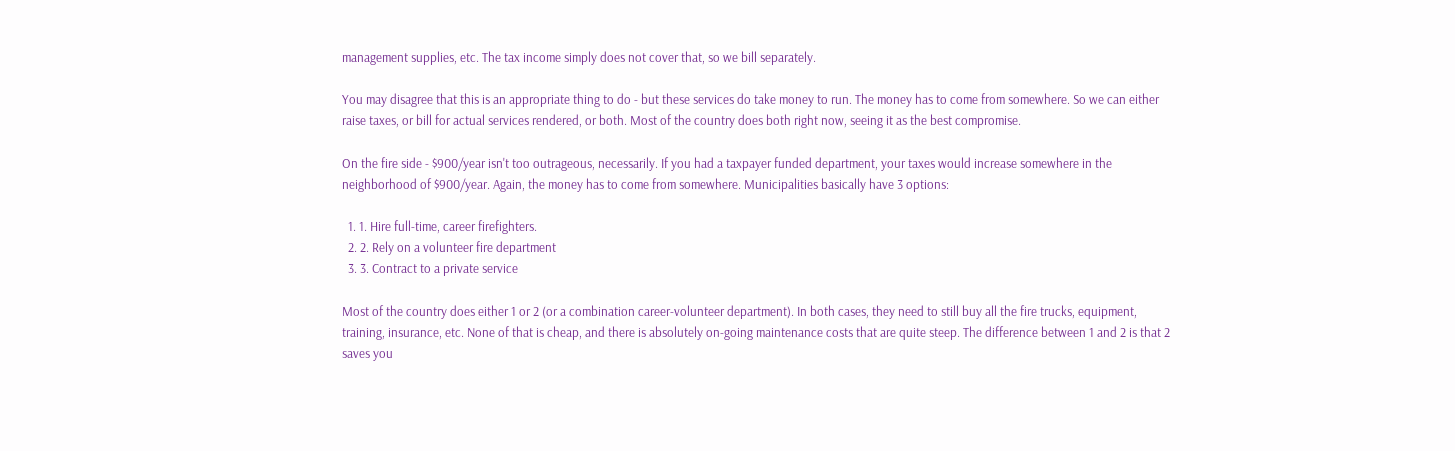management supplies, etc. The tax income simply does not cover that, so we bill separately.

You may disagree that this is an appropriate thing to do - but these services do take money to run. The money has to come from somewhere. So we can either raise taxes, or bill for actual services rendered, or both. Most of the country does both right now, seeing it as the best compromise.

On the fire side - $900/year isn't too outrageous, necessarily. If you had a taxpayer funded department, your taxes would increase somewhere in the neighborhood of $900/year. Again, the money has to come from somewhere. Municipalities basically have 3 options:

  1. 1. Hire full-time, career firefighters.
  2. 2. Rely on a volunteer fire department
  3. 3. Contract to a private service

Most of the country does either 1 or 2 (or a combination career-volunteer department). In both cases, they need to still buy all the fire trucks, equipment, training, insurance, etc. None of that is cheap, and there is absolutely on-going maintenance costs that are quite steep. The difference between 1 and 2 is that 2 saves you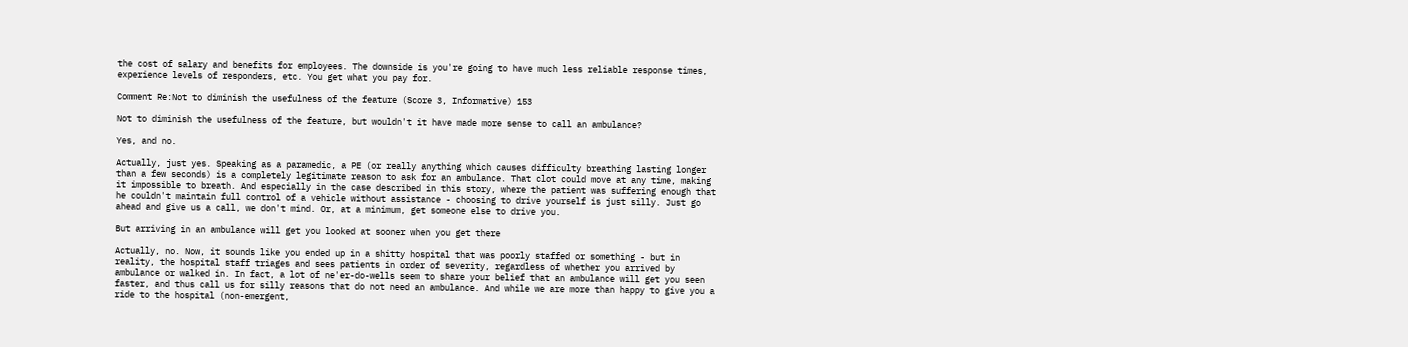the cost of salary and benefits for employees. The downside is you're going to have much less reliable response times, experience levels of responders, etc. You get what you pay for.

Comment Re:Not to diminish the usefulness of the feature (Score 3, Informative) 153

Not to diminish the usefulness of the feature, but wouldn't it have made more sense to call an ambulance?

Yes, and no.

Actually, just yes. Speaking as a paramedic, a PE (or really anything which causes difficulty breathing lasting longer than a few seconds) is a completely legitimate reason to ask for an ambulance. That clot could move at any time, making it impossible to breath. And especially in the case described in this story, where the patient was suffering enough that he couldn't maintain full control of a vehicle without assistance - choosing to drive yourself is just silly. Just go ahead and give us a call, we don't mind. Or, at a minimum, get someone else to drive you.

But arriving in an ambulance will get you looked at sooner when you get there

Actually, no. Now, it sounds like you ended up in a shitty hospital that was poorly staffed or something - but in reality, the hospital staff triages and sees patients in order of severity, regardless of whether you arrived by ambulance or walked in. In fact, a lot of ne'er-do-wells seem to share your belief that an ambulance will get you seen faster, and thus call us for silly reasons that do not need an ambulance. And while we are more than happy to give you a ride to the hospital (non-emergent,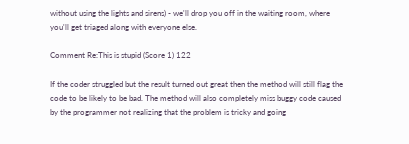without using the lights and sirens) - we'll drop you off in the waiting room, where you'll get triaged along with everyone else.

Comment Re:This is stupid (Score 1) 122

If the coder struggled but the result turned out great then the method will still flag the code to be likely to be bad. The method will also completely miss buggy code caused by the programmer not realizing that the problem is tricky and going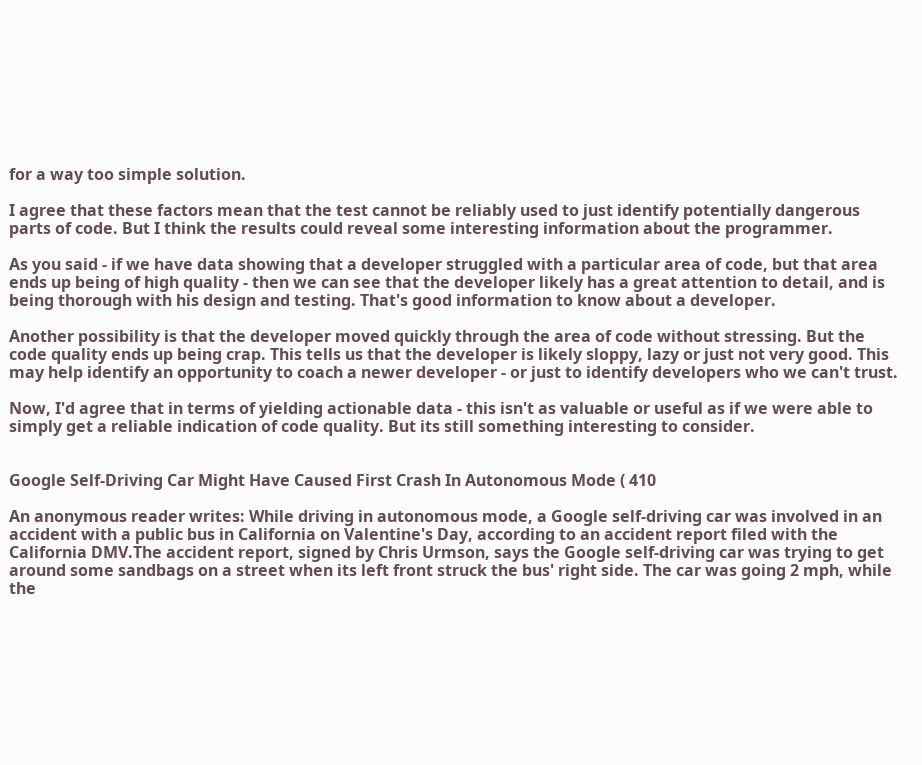for a way too simple solution.

I agree that these factors mean that the test cannot be reliably used to just identify potentially dangerous parts of code. But I think the results could reveal some interesting information about the programmer.

As you said - if we have data showing that a developer struggled with a particular area of code, but that area ends up being of high quality - then we can see that the developer likely has a great attention to detail, and is being thorough with his design and testing. That's good information to know about a developer.

Another possibility is that the developer moved quickly through the area of code without stressing. But the code quality ends up being crap. This tells us that the developer is likely sloppy, lazy or just not very good. This may help identify an opportunity to coach a newer developer - or just to identify developers who we can't trust.

Now, I'd agree that in terms of yielding actionable data - this isn't as valuable or useful as if we were able to simply get a reliable indication of code quality. But its still something interesting to consider.


Google Self-Driving Car Might Have Caused First Crash In Autonomous Mode ( 410

An anonymous reader writes: While driving in autonomous mode, a Google self-driving car was involved in an accident with a public bus in California on Valentine's Day, according to an accident report filed with the California DMV.The accident report, signed by Chris Urmson, says the Google self-driving car was trying to get around some sandbags on a street when its left front struck the bus' right side. The car was going 2 mph, while the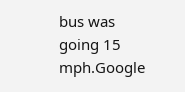bus was going 15 mph.Google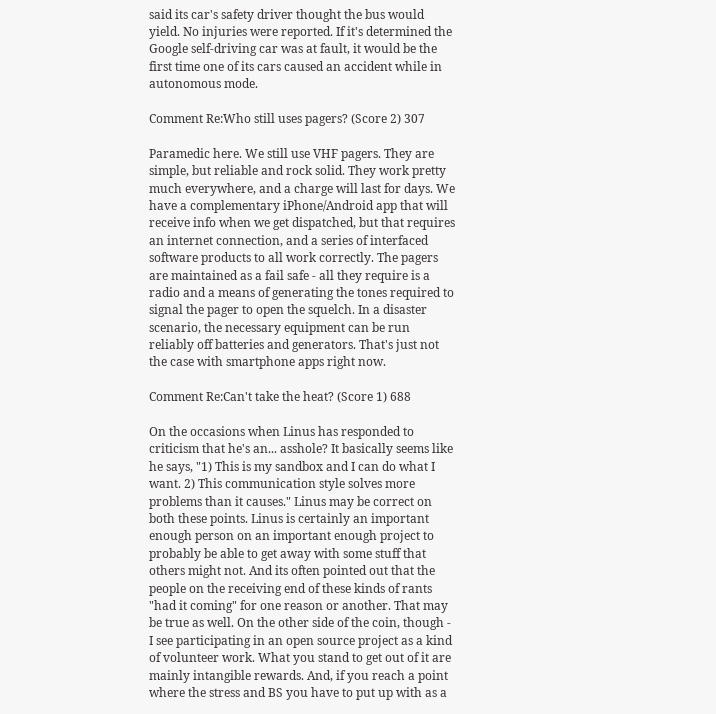said its car's safety driver thought the bus would yield. No injuries were reported. If it's determined the Google self-driving car was at fault, it would be the first time one of its cars caused an accident while in autonomous mode.

Comment Re:Who still uses pagers? (Score 2) 307

Paramedic here. We still use VHF pagers. They are simple, but reliable and rock solid. They work pretty much everywhere, and a charge will last for days. We have a complementary iPhone/Android app that will receive info when we get dispatched, but that requires an internet connection, and a series of interfaced software products to all work correctly. The pagers are maintained as a fail safe - all they require is a radio and a means of generating the tones required to signal the pager to open the squelch. In a disaster scenario, the necessary equipment can be run reliably off batteries and generators. That's just not the case with smartphone apps right now.

Comment Re:Can't take the heat? (Score 1) 688

On the occasions when Linus has responded to criticism that he's an... asshole? It basically seems like he says, "1) This is my sandbox and I can do what I want. 2) This communication style solves more problems than it causes." Linus may be correct on both these points. Linus is certainly an important enough person on an important enough project to probably be able to get away with some stuff that others might not. And its often pointed out that the people on the receiving end of these kinds of rants "had it coming" for one reason or another. That may be true as well. On the other side of the coin, though - I see participating in an open source project as a kind of volunteer work. What you stand to get out of it are mainly intangible rewards. And, if you reach a point where the stress and BS you have to put up with as a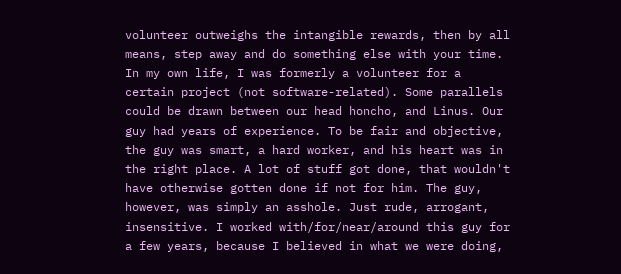volunteer outweighs the intangible rewards, then by all means, step away and do something else with your time. In my own life, I was formerly a volunteer for a certain project (not software-related). Some parallels could be drawn between our head honcho, and Linus. Our guy had years of experience. To be fair and objective, the guy was smart, a hard worker, and his heart was in the right place. A lot of stuff got done, that wouldn't have otherwise gotten done if not for him. The guy, however, was simply an asshole. Just rude, arrogant, insensitive. I worked with/for/near/around this guy for a few years, because I believed in what we were doing,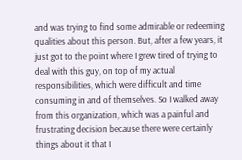and was trying to find some admirable or redeeming qualities about this person. But, after a few years, it just got to the point where I grew tired of trying to deal with this guy, on top of my actual responsibilities, which were difficult and time consuming in and of themselves. So I walked away from this organization, which was a painful and frustrating decision because there were certainly things about it that I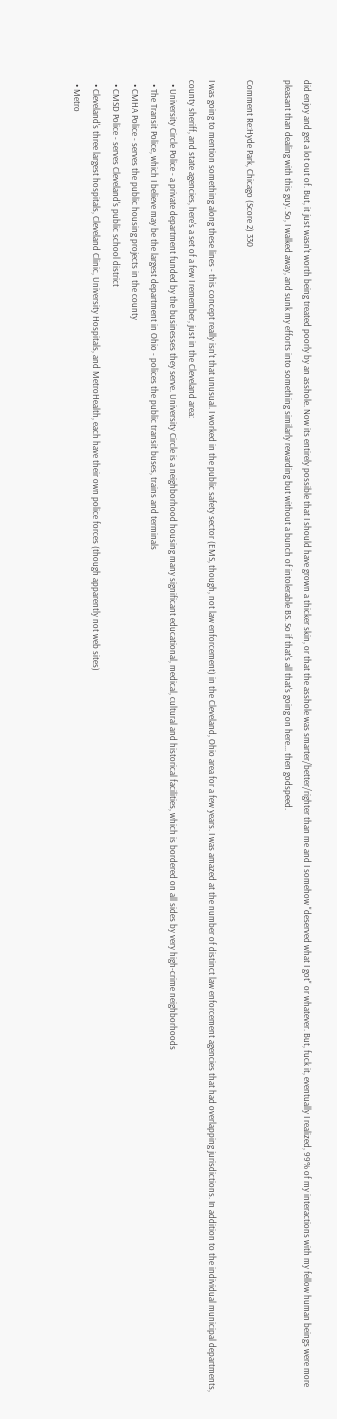did enjoy and get a lot out of. But, it just wasn't worth being treated poorly by an asshole. Now its entirely possible that I should have grown a thicker skin, or that the asshole was smarter/better/righter than me and I somehow "deserved what I got" or whatever. But, fuck it, eventually I realized, 99% of my interactions with my fellow human beings were more pleasant than dealing with this guy. So, I walked away, and sunk my efforts into something similarly rewarding but without a bunch of intolerable BS. So if that's all that's going on here... then godspeed.

Comment Re:Hyde Park, Chicago (Score 2) 330

I was going to mention something along these lines - this concept really isn't that unusual. I worked in the public safety sector (EMS, though, not law enforcement) in the Cleveland, Ohio area for a few years. I was amazed at the number of distinct law enforcement agencies that had overlapping jurisdictions. In addition to the individual municipal departments, county sheriff, and state agencies, here's a set of a few I remember, just in the Cleveland area:
  • University Circle Police - a private department funded by the businesses they serve. University Circle is a neighborhood housing many significant educational, medical, cultural and historical facilities, which is bordered on all sides by very high-crime neighborhoods
  • The Transit Police, which I believe may be the largest department in Ohio - polices the public transit buses, trains and terminals
  • CMHA Police - serves the public housing projects in the county
  • CMSD Police - serves Cleveland's public school district
  • Cleveland's three largest hospitals, Cleveland Clinic, University Hospitals, and MetroHealth, each have their own police forces (though apparently not web sites)
  • Metro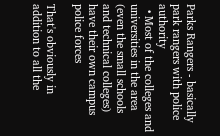Parks Rangers - basically park rangers with police authority
  • Most of the colleges and universities in the area (even the small schools and technical colleges) have their own campus police forces

That's obviously in addition to all the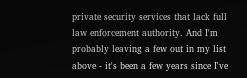private security services that lack full law enforcement authority. And I'm probably leaving a few out in my list above - it's been a few years since I've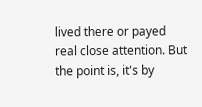lived there or payed real close attention. But the point is, it's by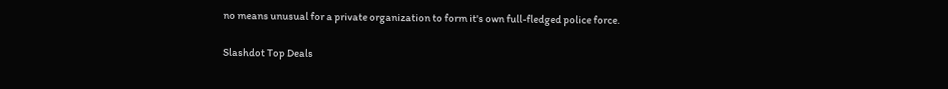no means unusual for a private organization to form it's own full-fledged police force.

Slashdot Top Deals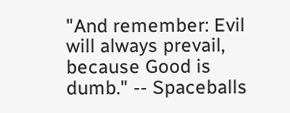"And remember: Evil will always prevail, because Good is dumb." -- Spaceballs